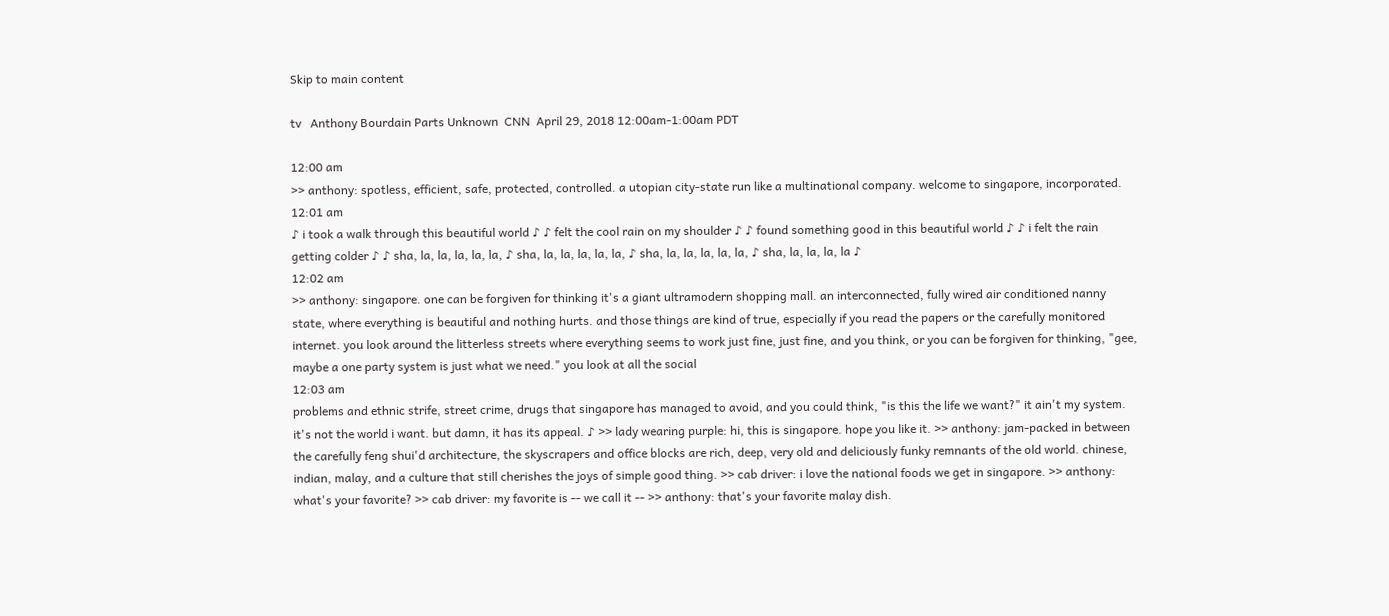Skip to main content

tv   Anthony Bourdain Parts Unknown  CNN  April 29, 2018 12:00am-1:00am PDT

12:00 am
>> anthony: spotless, efficient, safe, protected, controlled. a utopian city-state run like a multinational company. welcome to singapore, incorporated.
12:01 am
♪ i took a walk through this beautiful world ♪ ♪ felt the cool rain on my shoulder ♪ ♪ found something good in this beautiful world ♪ ♪ i felt the rain getting colder ♪ ♪ sha, la, la, la, la, la, ♪ sha, la, la, la, la, la, ♪ sha, la, la, la, la, la, ♪ sha, la, la, la, la ♪
12:02 am
>> anthony: singapore. one can be forgiven for thinking it's a giant ultramodern shopping mall. an interconnected, fully wired air conditioned nanny state, where everything is beautiful and nothing hurts. and those things are kind of true, especially if you read the papers or the carefully monitored internet. you look around the litterless streets where everything seems to work just fine, just fine, and you think, or you can be forgiven for thinking, "gee, maybe a one party system is just what we need." you look at all the social
12:03 am
problems and ethnic strife, street crime, drugs that singapore has managed to avoid, and you could think, "is this the life we want?" it ain't my system. it's not the world i want. but damn, it has its appeal. ♪ >> lady wearing purple: hi, this is singapore. hope you like it. >> anthony: jam-packed in between the carefully feng shui'd architecture, the skyscrapers and office blocks are rich, deep, very old and deliciously funky remnants of the old world. chinese, indian, malay, and a culture that still cherishes the joys of simple good thing. >> cab driver: i love the national foods we get in singapore. >> anthony: what's your favorite? >> cab driver: my favorite is -- we call it -- >> anthony: that's your favorite malay dish.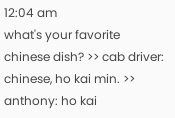12:04 am
what's your favorite chinese dish? >> cab driver: chinese, ho kai min. >> anthony: ho kai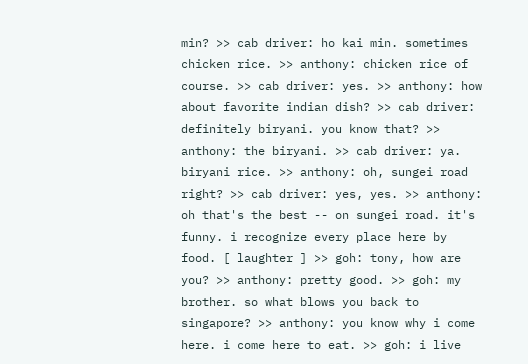min? >> cab driver: ho kai min. sometimes chicken rice. >> anthony: chicken rice of course. >> cab driver: yes. >> anthony: how about favorite indian dish? >> cab driver: definitely biryani. you know that? >> anthony: the biryani. >> cab driver: ya. biryani rice. >> anthony: oh, sungei road right? >> cab driver: yes, yes. >> anthony: oh that's the best -- on sungei road. it's funny. i recognize every place here by food. [ laughter ] >> goh: tony, how are you? >> anthony: pretty good. >> goh: my brother. so what blows you back to singapore? >> anthony: you know why i come here. i come here to eat. >> goh: i live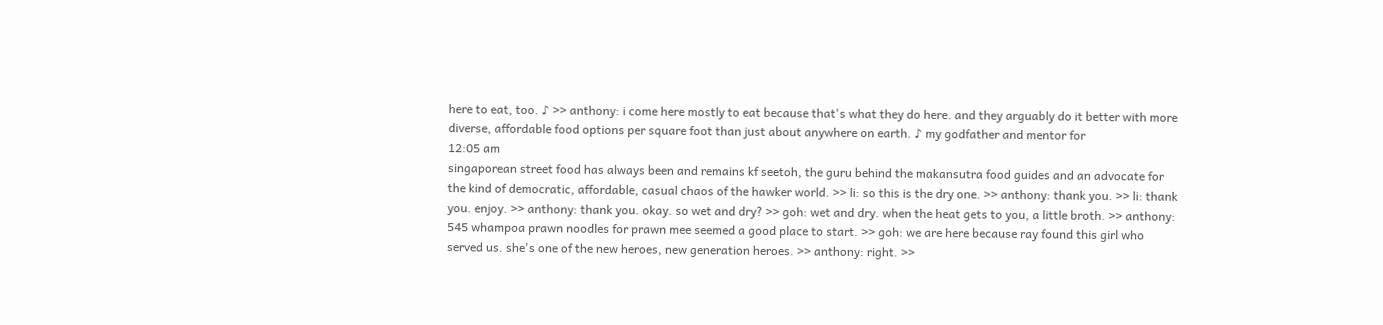here to eat, too. ♪ >> anthony: i come here mostly to eat because that's what they do here. and they arguably do it better with more diverse, affordable food options per square foot than just about anywhere on earth. ♪ my godfather and mentor for
12:05 am
singaporean street food has always been and remains kf seetoh, the guru behind the makansutra food guides and an advocate for the kind of democratic, affordable, casual chaos of the hawker world. >> li: so this is the dry one. >> anthony: thank you. >> li: thank you. enjoy. >> anthony: thank you. okay. so wet and dry? >> goh: wet and dry. when the heat gets to you, a little broth. >> anthony: 545 whampoa prawn noodles for prawn mee seemed a good place to start. >> goh: we are here because ray found this girl who served us. she's one of the new heroes, new generation heroes. >> anthony: right. >>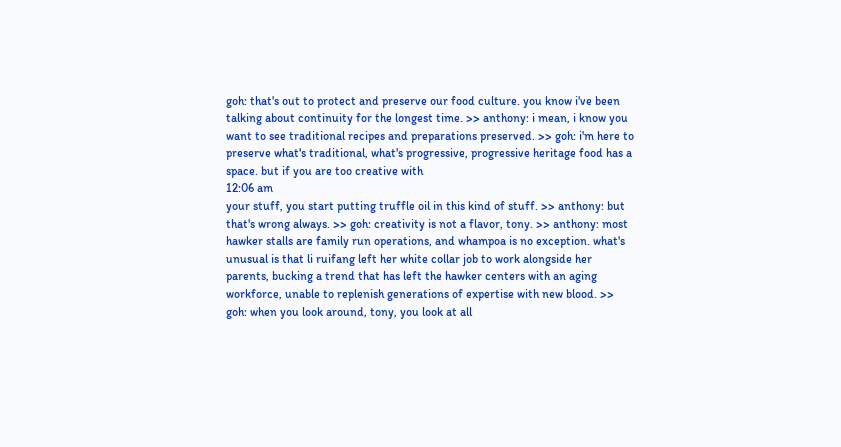goh: that's out to protect and preserve our food culture. you know i've been talking about continuity for the longest time. >> anthony: i mean, i know you want to see traditional recipes and preparations preserved. >> goh: i'm here to preserve what's traditional, what's progressive, progressive heritage food has a space. but if you are too creative with
12:06 am
your stuff, you start putting truffle oil in this kind of stuff. >> anthony: but that's wrong always. >> goh: creativity is not a flavor, tony. >> anthony: most hawker stalls are family run operations, and whampoa is no exception. what's unusual is that li ruifang left her white collar job to work alongside her parents, bucking a trend that has left the hawker centers with an aging workforce, unable to replenish generations of expertise with new blood. >> goh: when you look around, tony, you look at all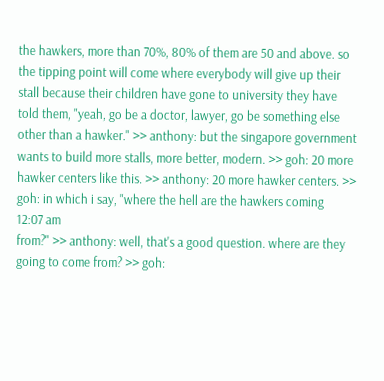the hawkers, more than 70%, 80% of them are 50 and above. so the tipping point will come where everybody will give up their stall because their children have gone to university they have told them, "yeah, go be a doctor, lawyer, go be something else other than a hawker." >> anthony: but the singapore government wants to build more stalls, more better, modern. >> goh: 20 more hawker centers like this. >> anthony: 20 more hawker centers. >> goh: in which i say, "where the hell are the hawkers coming
12:07 am
from?" >> anthony: well, that's a good question. where are they going to come from? >> goh: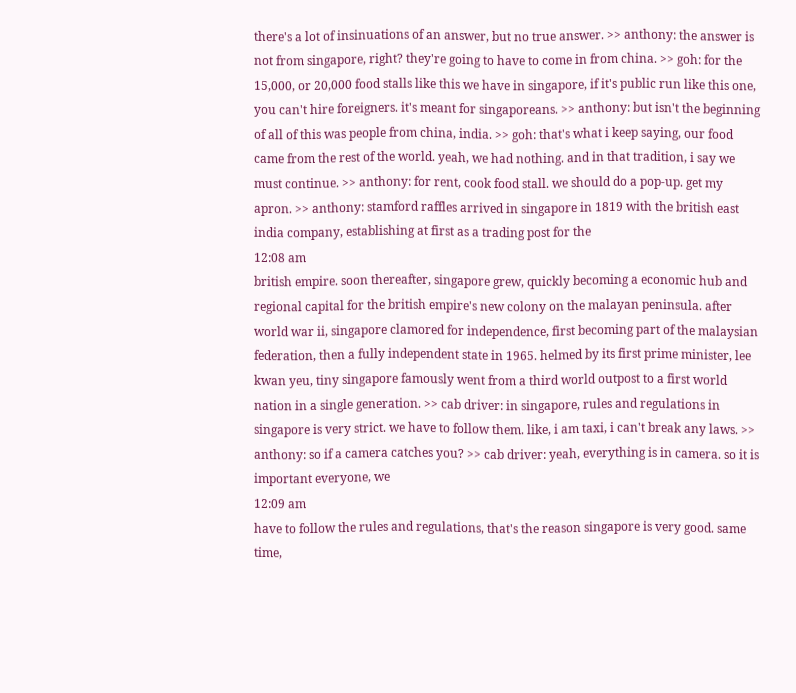there's a lot of insinuations of an answer, but no true answer. >> anthony: the answer is not from singapore, right? they're going to have to come in from china. >> goh: for the 15,000, or 20,000 food stalls like this we have in singapore, if it's public run like this one, you can't hire foreigners. it's meant for singaporeans. >> anthony: but isn't the beginning of all of this was people from china, india. >> goh: that's what i keep saying, our food came from the rest of the world. yeah, we had nothing. and in that tradition, i say we must continue. >> anthony: for rent, cook food stall. we should do a pop-up. get my apron. >> anthony: stamford raffles arrived in singapore in 1819 with the british east india company, establishing at first as a trading post for the
12:08 am
british empire. soon thereafter, singapore grew, quickly becoming a economic hub and regional capital for the british empire's new colony on the malayan peninsula. after world war ii, singapore clamored for independence, first becoming part of the malaysian federation, then a fully independent state in 1965. helmed by its first prime minister, lee kwan yeu, tiny singapore famously went from a third world outpost to a first world nation in a single generation. >> cab driver: in singapore, rules and regulations in singapore is very strict. we have to follow them. like, i am taxi, i can't break any laws. >> anthony: so if a camera catches you? >> cab driver: yeah, everything is in camera. so it is important everyone, we
12:09 am
have to follow the rules and regulations, that's the reason singapore is very good. same time,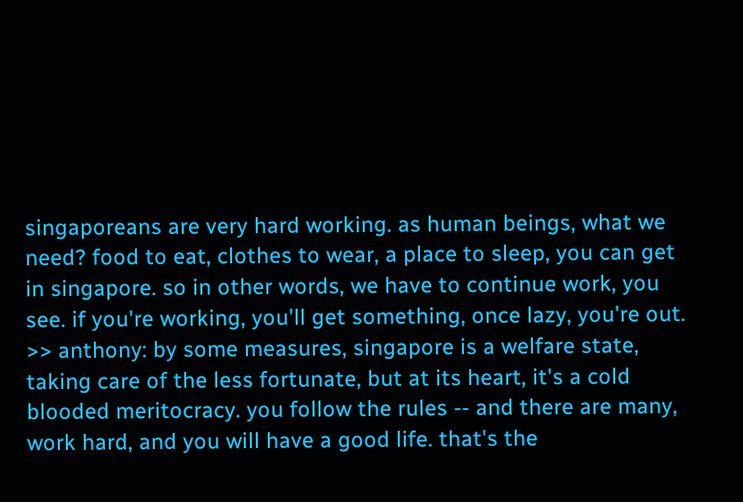singaporeans are very hard working. as human beings, what we need? food to eat, clothes to wear, a place to sleep, you can get in singapore. so in other words, we have to continue work, you see. if you're working, you'll get something, once lazy, you're out. >> anthony: by some measures, singapore is a welfare state, taking care of the less fortunate, but at its heart, it's a cold blooded meritocracy. you follow the rules -- and there are many, work hard, and you will have a good life. that's the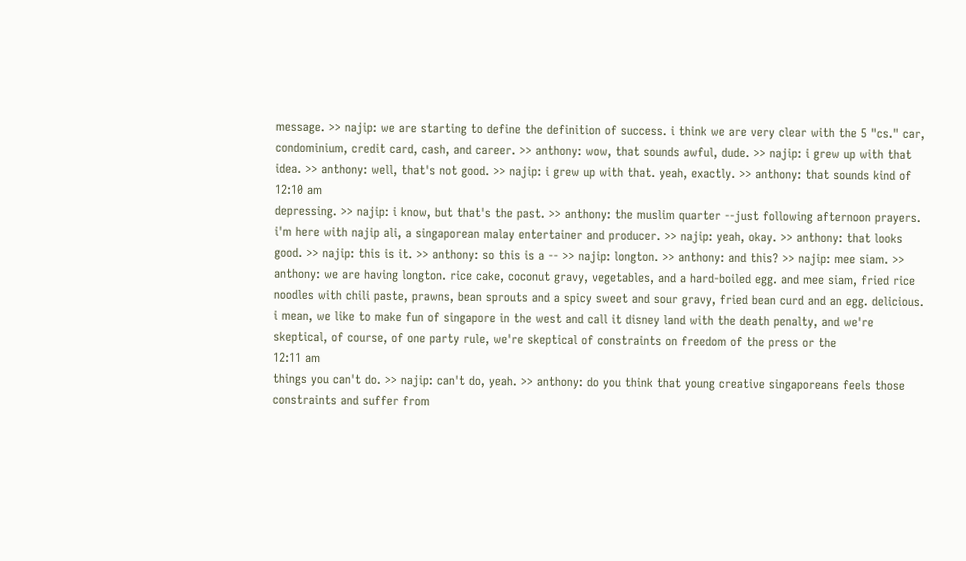message. >> najip: we are starting to define the definition of success. i think we are very clear with the 5 "cs." car, condominium, credit card, cash, and career. >> anthony: wow, that sounds awful, dude. >> najip: i grew up with that idea. >> anthony: well, that's not good. >> najip: i grew up with that. yeah, exactly. >> anthony: that sounds kind of
12:10 am
depressing. >> najip: i know, but that's the past. >> anthony: the muslim quarter --just following afternoon prayers. i'm here with najip ali, a singaporean malay entertainer and producer. >> najip: yeah, okay. >> anthony: that looks good. >> najip: this is it. >> anthony: so this is a -- >> najip: longton. >> anthony: and this? >> najip: mee siam. >> anthony: we are having longton. rice cake, coconut gravy, vegetables, and a hard-boiled egg. and mee siam, fried rice noodles with chili paste, prawns, bean sprouts and a spicy sweet and sour gravy, fried bean curd and an egg. delicious. i mean, we like to make fun of singapore in the west and call it disney land with the death penalty, and we're skeptical, of course, of one party rule, we're skeptical of constraints on freedom of the press or the
12:11 am
things you can't do. >> najip: can't do, yeah. >> anthony: do you think that young creative singaporeans feels those constraints and suffer from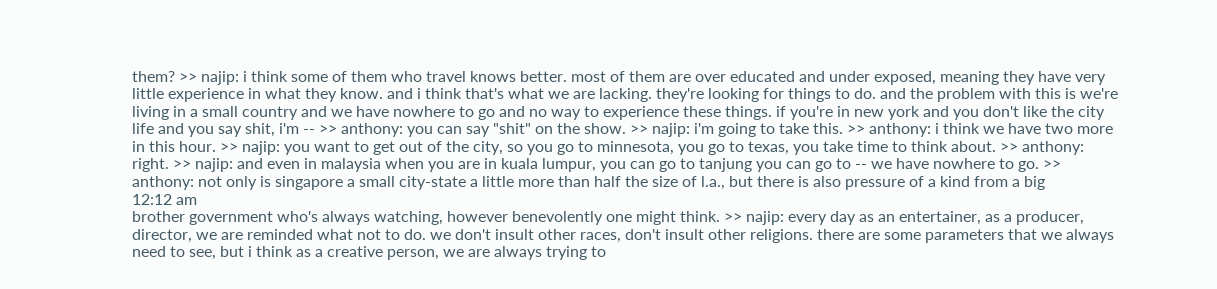them? >> najip: i think some of them who travel knows better. most of them are over educated and under exposed, meaning they have very little experience in what they know. and i think that's what we are lacking. they're looking for things to do. and the problem with this is we're living in a small country and we have nowhere to go and no way to experience these things. if you're in new york and you don't like the city life and you say shit, i'm -- >> anthony: you can say "shit" on the show. >> najip: i'm going to take this. >> anthony: i think we have two more in this hour. >> najip: you want to get out of the city, so you go to minnesota, you go to texas, you take time to think about. >> anthony: right. >> najip: and even in malaysia when you are in kuala lumpur, you can go to tanjung you can go to -- we have nowhere to go. >> anthony: not only is singapore a small city-state a little more than half the size of l.a., but there is also pressure of a kind from a big
12:12 am
brother government who's always watching, however benevolently one might think. >> najip: every day as an entertainer, as a producer, director, we are reminded what not to do. we don't insult other races, don't insult other religions. there are some parameters that we always need to see, but i think as a creative person, we are always trying to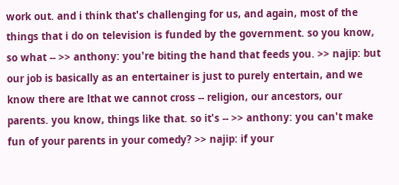work out. and i think that's challenging for us, and again, most of the things that i do on television is funded by the government. so you know, so what -- >> anthony: you're biting the hand that feeds you. >> najip: but our job is basically as an entertainer is just to purely entertain, and we know there are lthat we cannot cross -- religion, our ancestors, our parents. you know, things like that. so it's -- >> anthony: you can't make fun of your parents in your comedy? >> najip: if your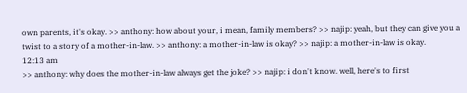own parents, it's okay. >> anthony: how about your, i mean, family members? >> najip: yeah, but they can give you a twist to a story of a mother-in-law. >> anthony: a mother-in-law is okay? >> najip: a mother-in-law is okay.
12:13 am
>> anthony: why does the mother-in-law always get the joke? >> najip: i don't know. well, here's to first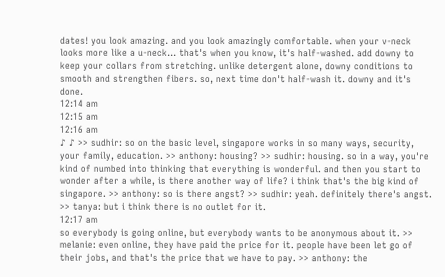dates! you look amazing. and you look amazingly comfortable. when your v-neck looks more like a u-neck... that's when you know, it's half-washed. add downy to keep your collars from stretching. unlike detergent alone, downy conditions to smooth and strengthen fibers. so, next time don't half-wash it. downy and it's done.
12:14 am
12:15 am
12:16 am
♪ ♪ >> sudhir: so on the basic level, singapore works in so many ways, security, your family, education. >> anthony: housing? >> sudhir: housing. so in a way, you're kind of numbed into thinking that everything is wonderful. and then you start to wonder after a while, is there another way of life? i think that's the big kind of singapore. >> anthony: so is there angst? >> sudhir: yeah. definitely there's angst. >> tanya: but i think there is no outlet for it.
12:17 am
so everybody is going online, but everybody wants to be anonymous about it. >> melanie: even online, they have paid the price for it. people have been let go of their jobs, and that's the price that we have to pay. >> anthony: the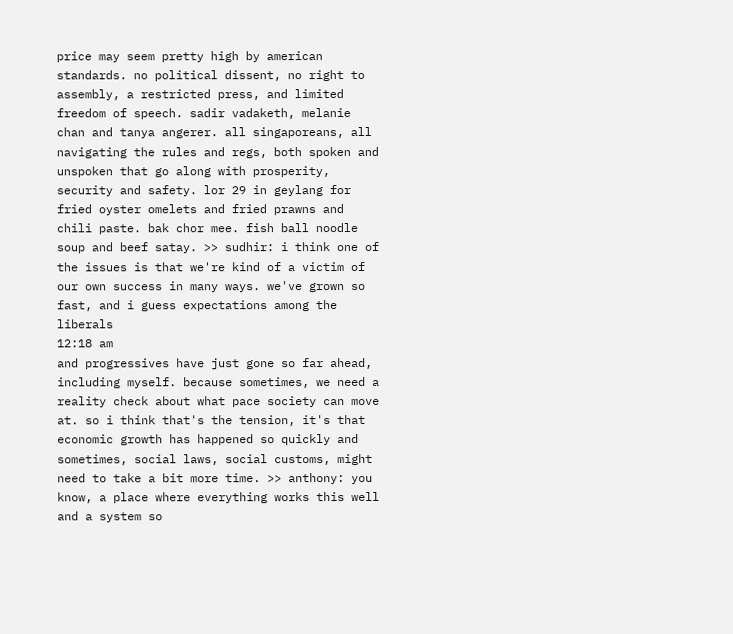price may seem pretty high by american standards. no political dissent, no right to assembly, a restricted press, and limited freedom of speech. sadir vadaketh, melanie chan and tanya angerer. all singaporeans, all navigating the rules and regs, both spoken and unspoken that go along with prosperity, security and safety. lor 29 in geylang for fried oyster omelets and fried prawns and chili paste. bak chor mee. fish ball noodle soup and beef satay. >> sudhir: i think one of the issues is that we're kind of a victim of our own success in many ways. we've grown so fast, and i guess expectations among the liberals
12:18 am
and progressives have just gone so far ahead, including myself. because sometimes, we need a reality check about what pace society can move at. so i think that's the tension, it's that economic growth has happened so quickly and sometimes, social laws, social customs, might need to take a bit more time. >> anthony: you know, a place where everything works this well and a system so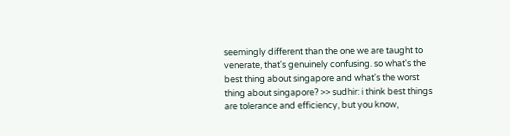seemingly different than the one we are taught to venerate, that's genuinely confusing. so what's the best thing about singapore and what's the worst thing about singapore? >> sudhir: i think best things are tolerance and efficiency, but you know,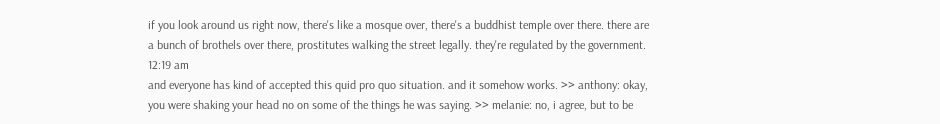if you look around us right now, there's like a mosque over, there's a buddhist temple over there. there are a bunch of brothels over there, prostitutes walking the street legally. they're regulated by the government.
12:19 am
and everyone has kind of accepted this quid pro quo situation. and it somehow works. >> anthony: okay, you were shaking your head no on some of the things he was saying. >> melanie: no, i agree, but to be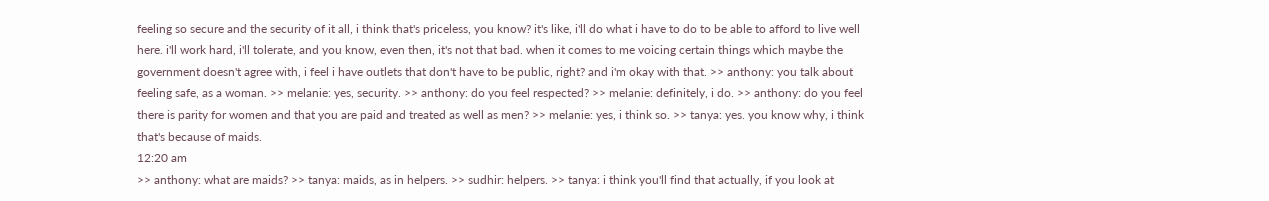feeling so secure and the security of it all, i think that's priceless, you know? it's like, i'll do what i have to do to be able to afford to live well here. i'll work hard, i'll tolerate, and you know, even then, it's not that bad. when it comes to me voicing certain things which maybe the government doesn't agree with, i feel i have outlets that don't have to be public, right? and i'm okay with that. >> anthony: you talk about feeling safe, as a woman. >> melanie: yes, security. >> anthony: do you feel respected? >> melanie: definitely, i do. >> anthony: do you feel there is parity for women and that you are paid and treated as well as men? >> melanie: yes, i think so. >> tanya: yes. you know why, i think that's because of maids.
12:20 am
>> anthony: what are maids? >> tanya: maids, as in helpers. >> sudhir: helpers. >> tanya: i think you'll find that actually, if you look at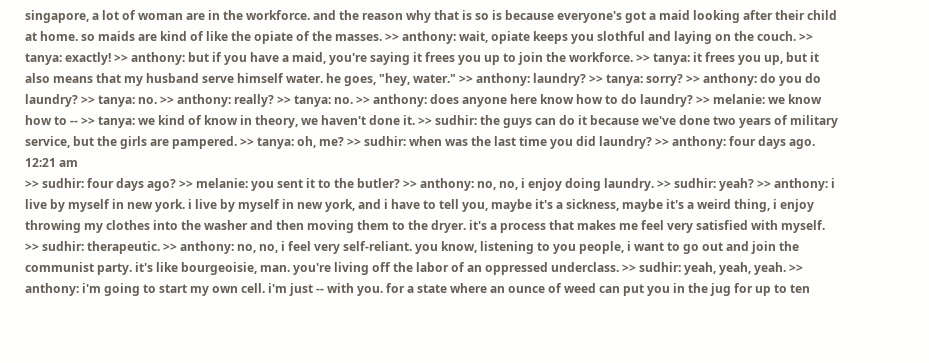singapore, a lot of woman are in the workforce. and the reason why that is so is because everyone's got a maid looking after their child at home. so maids are kind of like the opiate of the masses. >> anthony: wait, opiate keeps you slothful and laying on the couch. >> tanya: exactly! >> anthony: but if you have a maid, you're saying it frees you up to join the workforce. >> tanya: it frees you up, but it also means that my husband serve himself water. he goes, "hey, water." >> anthony: laundry? >> tanya: sorry? >> anthony: do you do laundry? >> tanya: no. >> anthony: really? >> tanya: no. >> anthony: does anyone here know how to do laundry? >> melanie: we know how to -- >> tanya: we kind of know in theory, we haven't done it. >> sudhir: the guys can do it because we've done two years of military service, but the girls are pampered. >> tanya: oh, me? >> sudhir: when was the last time you did laundry? >> anthony: four days ago.
12:21 am
>> sudhir: four days ago? >> melanie: you sent it to the butler? >> anthony: no, no, i enjoy doing laundry. >> sudhir: yeah? >> anthony: i live by myself in new york. i live by myself in new york, and i have to tell you, maybe it's a sickness, maybe it's a weird thing, i enjoy throwing my clothes into the washer and then moving them to the dryer. it's a process that makes me feel very satisfied with myself. >> sudhir: therapeutic. >> anthony: no, no, i feel very self-reliant. you know, listening to you people, i want to go out and join the communist party. it's like bourgeoisie, man. you're living off the labor of an oppressed underclass. >> sudhir: yeah, yeah, yeah. >> anthony: i'm going to start my own cell. i'm just -- with you. for a state where an ounce of weed can put you in the jug for up to ten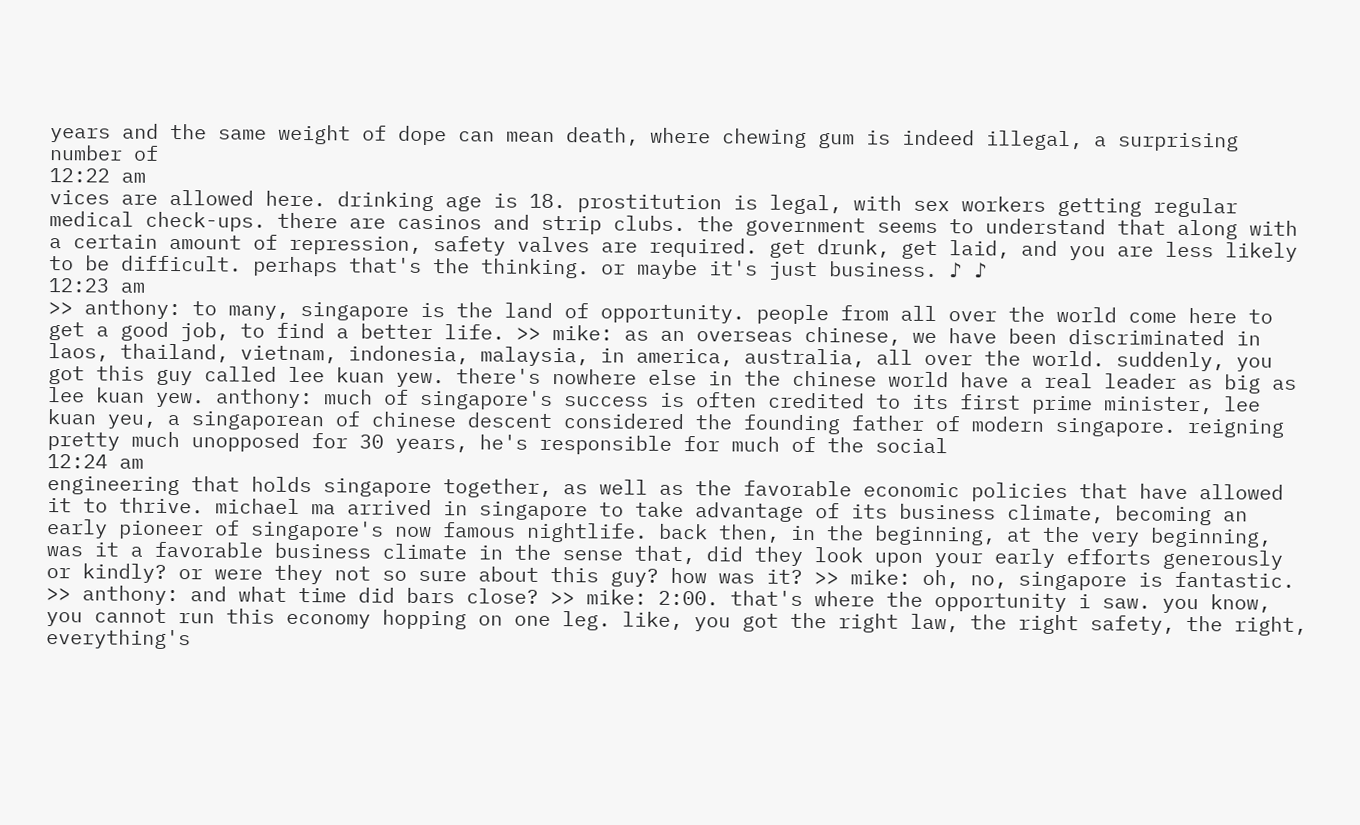years and the same weight of dope can mean death, where chewing gum is indeed illegal, a surprising number of
12:22 am
vices are allowed here. drinking age is 18. prostitution is legal, with sex workers getting regular medical check-ups. there are casinos and strip clubs. the government seems to understand that along with a certain amount of repression, safety valves are required. get drunk, get laid, and you are less likely to be difficult. perhaps that's the thinking. or maybe it's just business. ♪ ♪
12:23 am
>> anthony: to many, singapore is the land of opportunity. people from all over the world come here to get a good job, to find a better life. >> mike: as an overseas chinese, we have been discriminated in laos, thailand, vietnam, indonesia, malaysia, in america, australia, all over the world. suddenly, you got this guy called lee kuan yew. there's nowhere else in the chinese world have a real leader as big as lee kuan yew. anthony: much of singapore's success is often credited to its first prime minister, lee kuan yeu, a singaporean of chinese descent considered the founding father of modern singapore. reigning pretty much unopposed for 30 years, he's responsible for much of the social
12:24 am
engineering that holds singapore together, as well as the favorable economic policies that have allowed it to thrive. michael ma arrived in singapore to take advantage of its business climate, becoming an early pioneer of singapore's now famous nightlife. back then, in the beginning, at the very beginning, was it a favorable business climate in the sense that, did they look upon your early efforts generously or kindly? or were they not so sure about this guy? how was it? >> mike: oh, no, singapore is fantastic. >> anthony: and what time did bars close? >> mike: 2:00. that's where the opportunity i saw. you know, you cannot run this economy hopping on one leg. like, you got the right law, the right safety, the right, everything's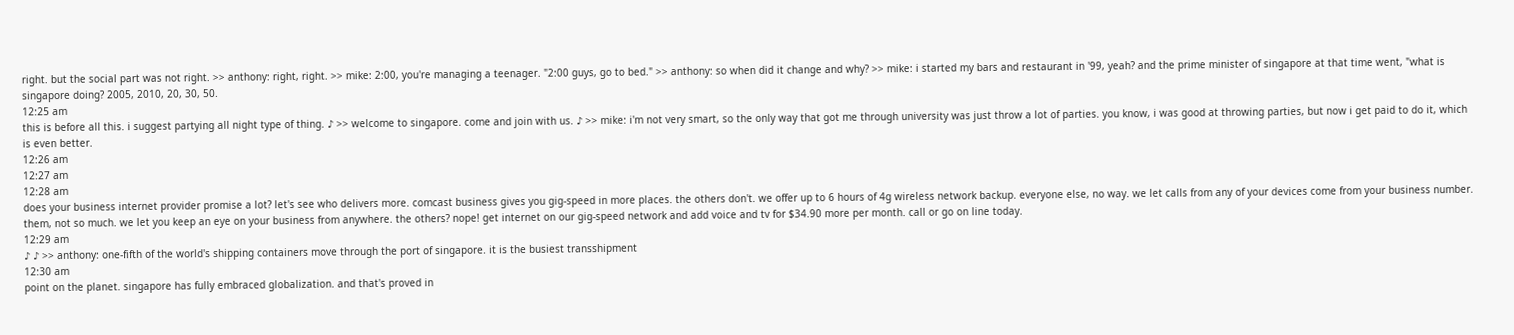right. but the social part was not right. >> anthony: right, right. >> mike: 2:00, you're managing a teenager. "2:00 guys, go to bed." >> anthony: so when did it change and why? >> mike: i started my bars and restaurant in '99, yeah? and the prime minister of singapore at that time went, "what is singapore doing? 2005, 2010, 20, 30, 50.
12:25 am
this is before all this. i suggest partying all night type of thing. ♪ >> welcome to singapore. come and join with us. ♪ >> mike: i'm not very smart, so the only way that got me through university was just throw a lot of parties. you know, i was good at throwing parties, but now i get paid to do it, which is even better.
12:26 am
12:27 am
12:28 am
does your business internet provider promise a lot? let's see who delivers more. comcast business gives you gig-speed in more places. the others don't. we offer up to 6 hours of 4g wireless network backup. everyone else, no way. we let calls from any of your devices come from your business number. them, not so much. we let you keep an eye on your business from anywhere. the others? nope! get internet on our gig-speed network and add voice and tv for $34.90 more per month. call or go on line today.
12:29 am
♪ ♪ >> anthony: one-fifth of the world's shipping containers move through the port of singapore. it is the busiest transshipment
12:30 am
point on the planet. singapore has fully embraced globalization. and that's proved in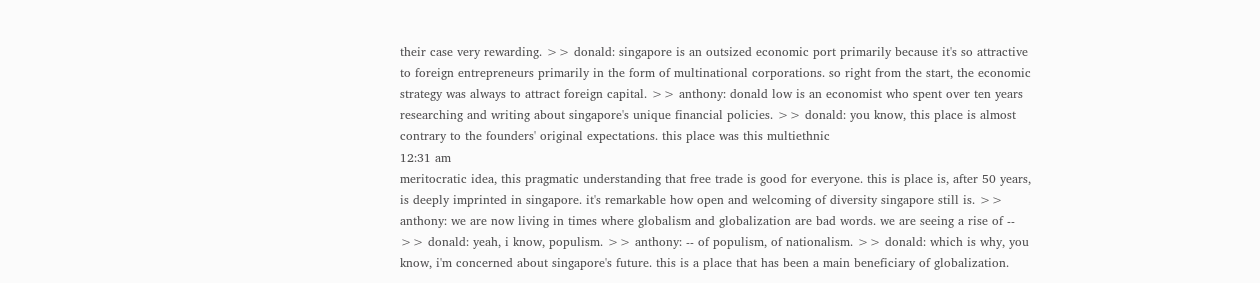their case very rewarding. >> donald: singapore is an outsized economic port primarily because it's so attractive to foreign entrepreneurs primarily in the form of multinational corporations. so right from the start, the economic strategy was always to attract foreign capital. >> anthony: donald low is an economist who spent over ten years researching and writing about singapore's unique financial policies. >> donald: you know, this place is almost contrary to the founders' original expectations. this place was this multiethnic
12:31 am
meritocratic idea, this pragmatic understanding that free trade is good for everyone. this is place is, after 50 years, is deeply imprinted in singapore. it's remarkable how open and welcoming of diversity singapore still is. >> anthony: we are now living in times where globalism and globalization are bad words. we are seeing a rise of -- >> donald: yeah, i know, populism. >> anthony: -- of populism, of nationalism. >> donald: which is why, you know, i'm concerned about singapore's future. this is a place that has been a main beneficiary of globalization.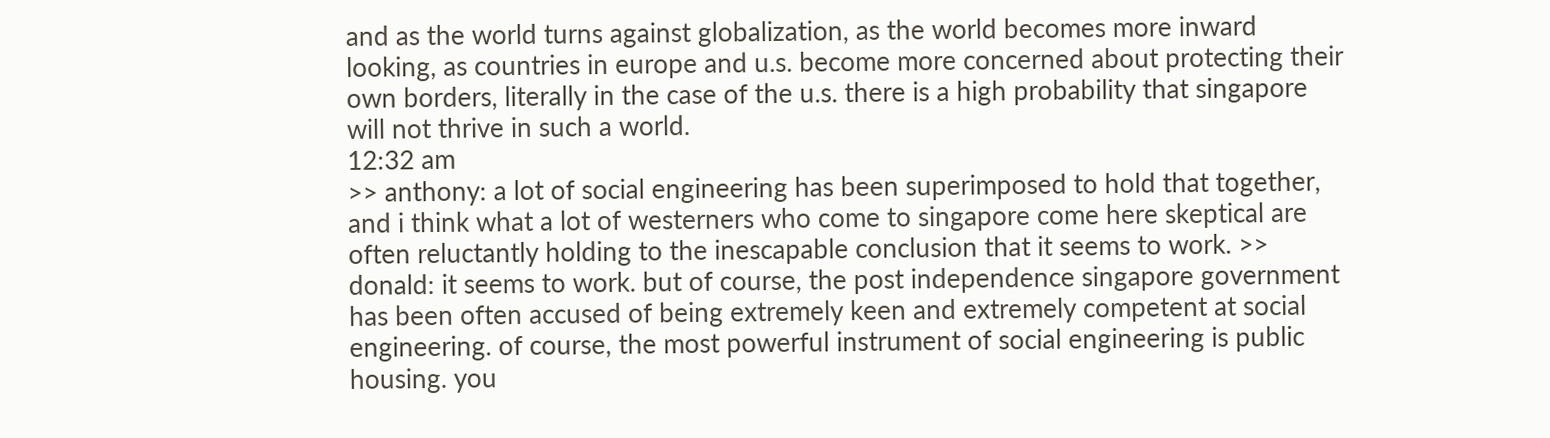and as the world turns against globalization, as the world becomes more inward looking, as countries in europe and u.s. become more concerned about protecting their own borders, literally in the case of the u.s. there is a high probability that singapore will not thrive in such a world.
12:32 am
>> anthony: a lot of social engineering has been superimposed to hold that together, and i think what a lot of westerners who come to singapore come here skeptical are often reluctantly holding to the inescapable conclusion that it seems to work. >> donald: it seems to work. but of course, the post independence singapore government has been often accused of being extremely keen and extremely competent at social engineering. of course, the most powerful instrument of social engineering is public housing. you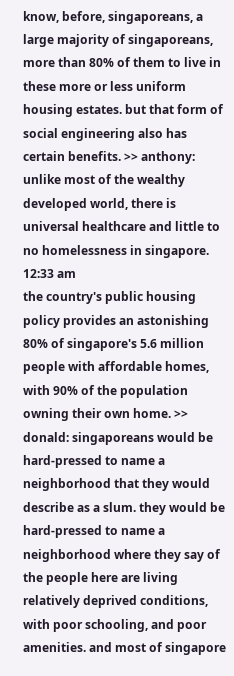know, before, singaporeans, a large majority of singaporeans, more than 80% of them to live in these more or less uniform housing estates. but that form of social engineering also has certain benefits. >> anthony: unlike most of the wealthy developed world, there is universal healthcare and little to no homelessness in singapore.
12:33 am
the country's public housing policy provides an astonishing 80% of singapore's 5.6 million people with affordable homes, with 90% of the population owning their own home. >> donald: singaporeans would be hard-pressed to name a neighborhood that they would describe as a slum. they would be hard-pressed to name a neighborhood where they say of the people here are living relatively deprived conditions, with poor schooling, and poor amenities. and most of singapore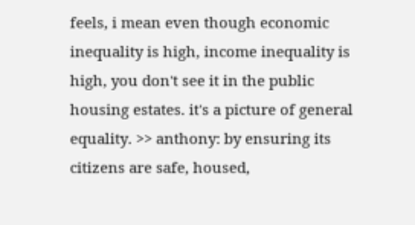feels, i mean even though economic inequality is high, income inequality is high, you don't see it in the public housing estates. it's a picture of general equality. >> anthony: by ensuring its citizens are safe, housed,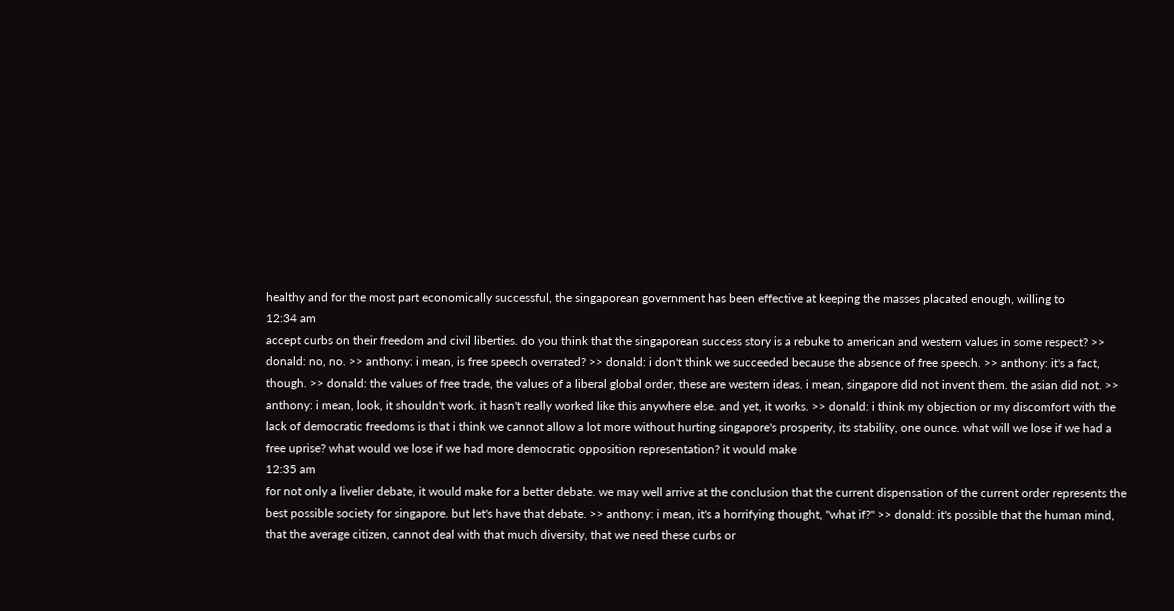healthy and for the most part economically successful, the singaporean government has been effective at keeping the masses placated enough, willing to
12:34 am
accept curbs on their freedom and civil liberties. do you think that the singaporean success story is a rebuke to american and western values in some respect? >> donald: no, no. >> anthony: i mean, is free speech overrated? >> donald: i don't think we succeeded because the absence of free speech. >> anthony: it's a fact, though. >> donald: the values of free trade, the values of a liberal global order, these are western ideas. i mean, singapore did not invent them. the asian did not. >> anthony: i mean, look, it shouldn't work. it hasn't really worked like this anywhere else. and yet, it works. >> donald: i think my objection or my discomfort with the lack of democratic freedoms is that i think we cannot allow a lot more without hurting singapore's prosperity, its stability, one ounce. what will we lose if we had a free uprise? what would we lose if we had more democratic opposition representation? it would make
12:35 am
for not only a livelier debate, it would make for a better debate. we may well arrive at the conclusion that the current dispensation of the current order represents the best possible society for singapore. but let's have that debate. >> anthony: i mean, it's a horrifying thought, "what if?" >> donald: it's possible that the human mind, that the average citizen, cannot deal with that much diversity, that we need these curbs or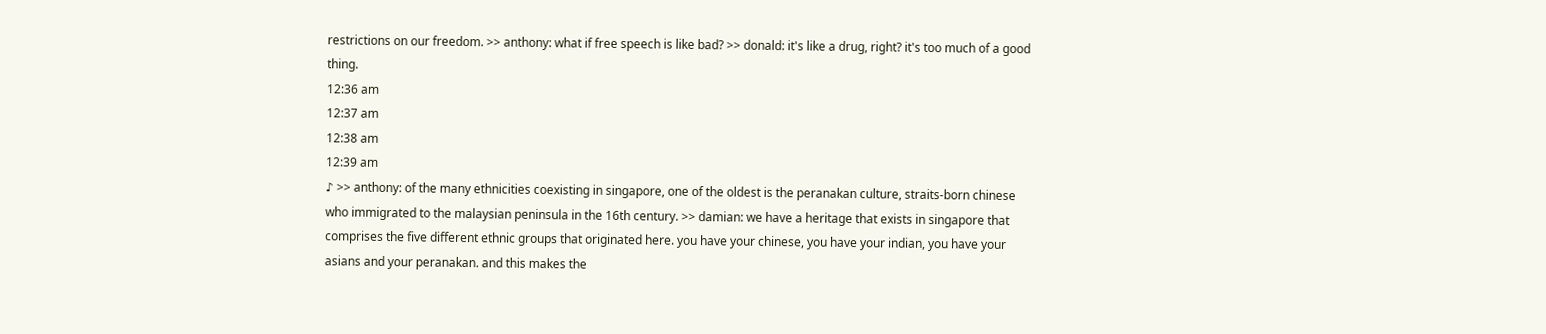restrictions on our freedom. >> anthony: what if free speech is like bad? >> donald: it's like a drug, right? it's too much of a good thing.
12:36 am
12:37 am
12:38 am
12:39 am
♪ >> anthony: of the many ethnicities coexisting in singapore, one of the oldest is the peranakan culture, straits-born chinese who immigrated to the malaysian peninsula in the 16th century. >> damian: we have a heritage that exists in singapore that comprises the five different ethnic groups that originated here. you have your chinese, you have your indian, you have your asians and your peranakan. and this makes the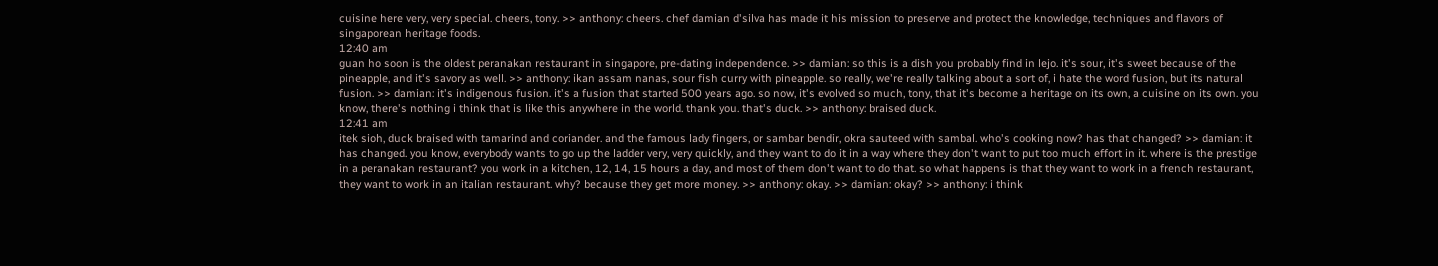cuisine here very, very special. cheers, tony. >> anthony: cheers. chef damian d'silva has made it his mission to preserve and protect the knowledge, techniques and flavors of singaporean heritage foods.
12:40 am
guan ho soon is the oldest peranakan restaurant in singapore, pre-dating independence. >> damian: so this is a dish you probably find in lejo. it's sour, it's sweet because of the pineapple, and it's savory as well. >> anthony: ikan assam nanas, sour fish curry with pineapple. so really, we're really talking about a sort of, i hate the word fusion, but its natural fusion. >> damian: it's indigenous fusion. it's a fusion that started 500 years ago. so now, it's evolved so much, tony, that it's become a heritage on its own, a cuisine on its own. you know, there's nothing i think that is like this anywhere in the world. thank you. that's duck. >> anthony: braised duck.
12:41 am
itek sioh, duck braised with tamarind and coriander. and the famous lady fingers, or sambar bendir, okra sauteed with sambal. who's cooking now? has that changed? >> damian: it has changed. you know, everybody wants to go up the ladder very, very quickly, and they want to do it in a way where they don't want to put too much effort in it. where is the prestige in a peranakan restaurant? you work in a kitchen, 12, 14, 15 hours a day, and most of them don't want to do that. so what happens is that they want to work in a french restaurant, they want to work in an italian restaurant. why? because they get more money. >> anthony: okay. >> damian: okay? >> anthony: i think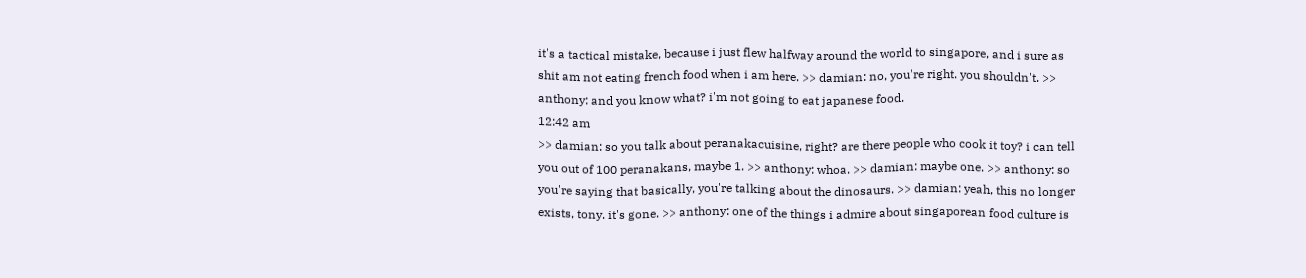it's a tactical mistake, because i just flew halfway around the world to singapore, and i sure as shit am not eating french food when i am here. >> damian: no, you're right. you shouldn't. >> anthony: and you know what? i'm not going to eat japanese food.
12:42 am
>> damian: so you talk about peranakacuisine, right? are there people who cook it toy? i can tell you out of 100 peranakans, maybe 1. >> anthony: whoa. >> damian: maybe one. >> anthony: so you're saying that basically, you're talking about the dinosaurs. >> damian: yeah, this no longer exists, tony. it's gone. >> anthony: one of the things i admire about singaporean food culture is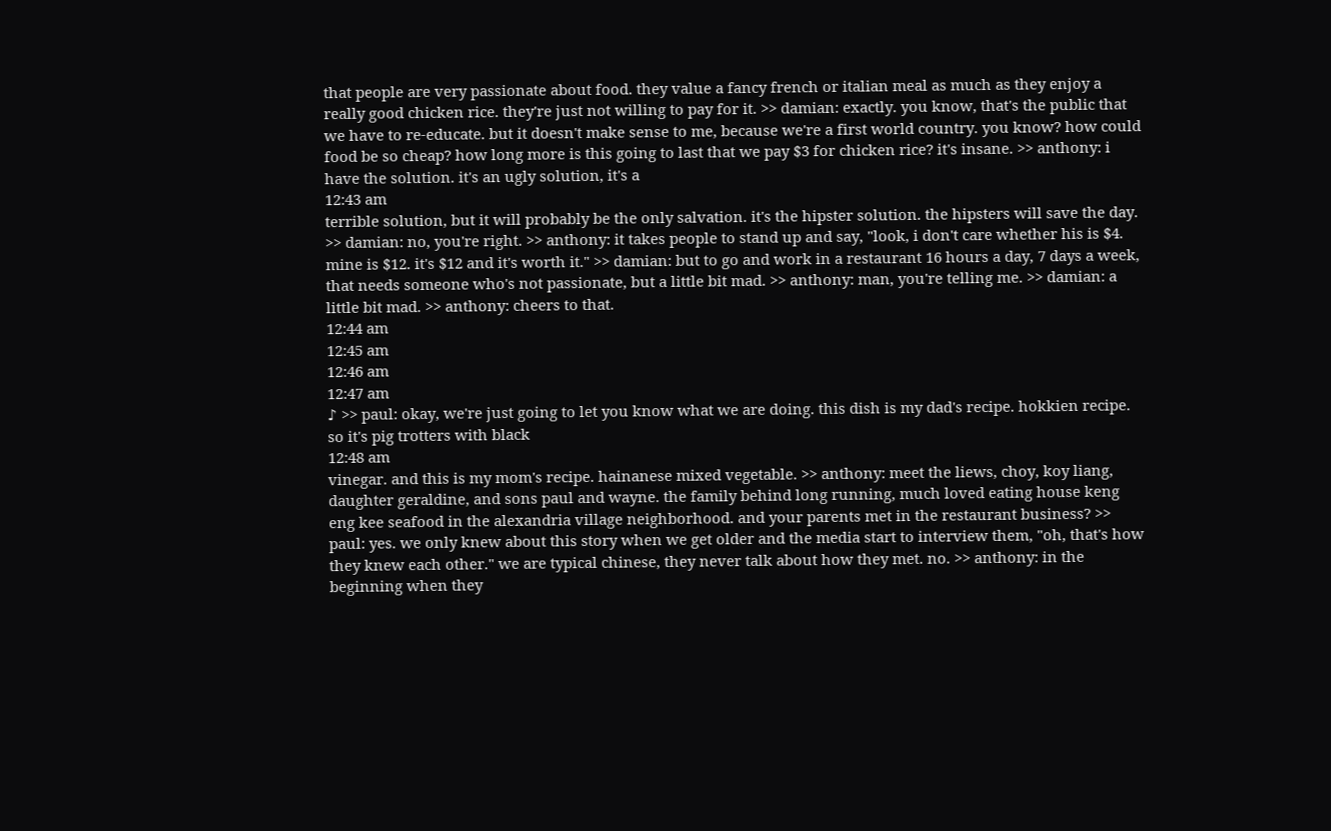that people are very passionate about food. they value a fancy french or italian meal as much as they enjoy a really good chicken rice. they're just not willing to pay for it. >> damian: exactly. you know, that's the public that we have to re-educate. but it doesn't make sense to me, because we're a first world country. you know? how could food be so cheap? how long more is this going to last that we pay $3 for chicken rice? it's insane. >> anthony: i have the solution. it's an ugly solution, it's a
12:43 am
terrible solution, but it will probably be the only salvation. it's the hipster solution. the hipsters will save the day. >> damian: no, you're right. >> anthony: it takes people to stand up and say, "look, i don't care whether his is $4. mine is $12. it's $12 and it's worth it." >> damian: but to go and work in a restaurant 16 hours a day, 7 days a week, that needs someone who's not passionate, but a little bit mad. >> anthony: man, you're telling me. >> damian: a little bit mad. >> anthony: cheers to that.
12:44 am
12:45 am
12:46 am
12:47 am
♪ >> paul: okay, we're just going to let you know what we are doing. this dish is my dad's recipe. hokkien recipe. so it's pig trotters with black
12:48 am
vinegar. and this is my mom's recipe. hainanese mixed vegetable. >> anthony: meet the liews, choy, koy liang, daughter geraldine, and sons paul and wayne. the family behind long running, much loved eating house keng eng kee seafood in the alexandria village neighborhood. and your parents met in the restaurant business? >> paul: yes. we only knew about this story when we get older and the media start to interview them, "oh, that's how they knew each other." we are typical chinese, they never talk about how they met. no. >> anthony: in the beginning when they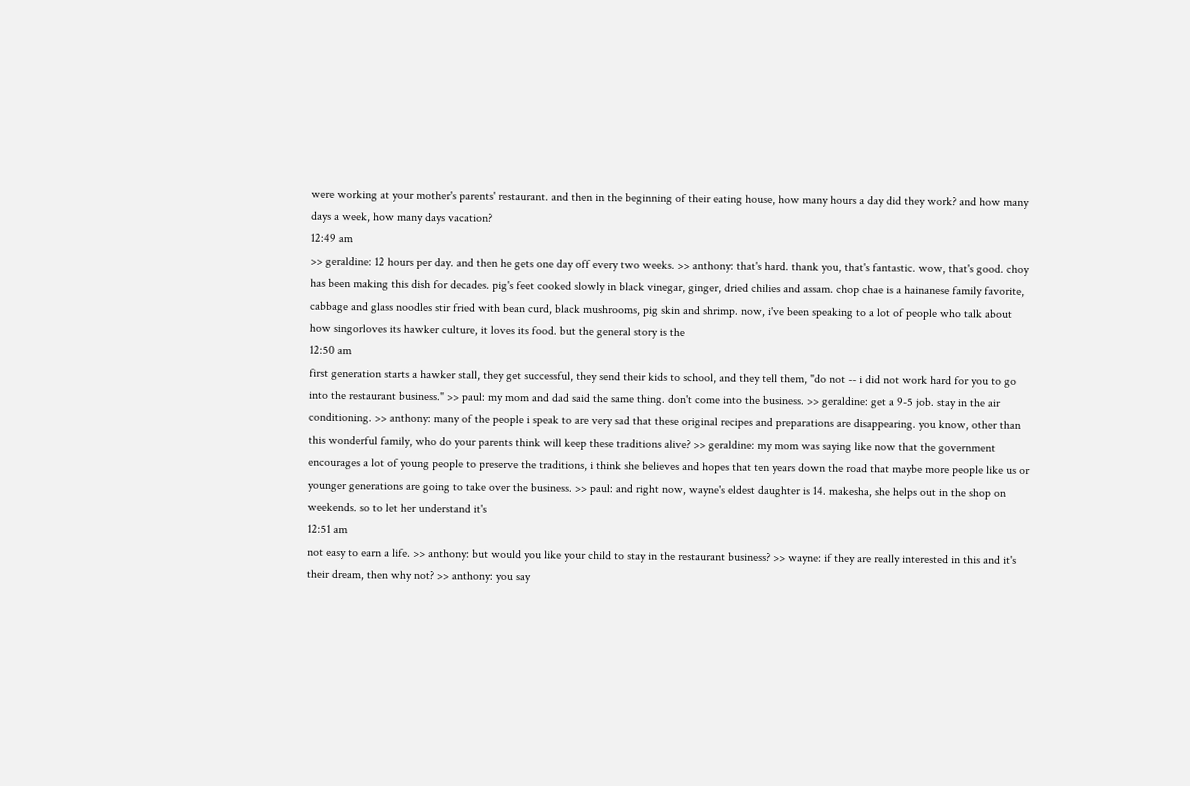were working at your mother's parents' restaurant. and then in the beginning of their eating house, how many hours a day did they work? and how many days a week, how many days vacation?
12:49 am
>> geraldine: 12 hours per day. and then he gets one day off every two weeks. >> anthony: that's hard. thank you, that's fantastic. wow, that's good. choy has been making this dish for decades. pig's feet cooked slowly in black vinegar, ginger, dried chilies and assam. chop chae is a hainanese family favorite, cabbage and glass noodles stir fried with bean curd, black mushrooms, pig skin and shrimp. now, i've been speaking to a lot of people who talk about how singorloves its hawker culture, it loves its food. but the general story is the
12:50 am
first generation starts a hawker stall, they get successful, they send their kids to school, and they tell them, "do not -- i did not work hard for you to go into the restaurant business." >> paul: my mom and dad said the same thing. don't come into the business. >> geraldine: get a 9-5 job. stay in the air conditioning. >> anthony: many of the people i speak to are very sad that these original recipes and preparations are disappearing. you know, other than this wonderful family, who do your parents think will keep these traditions alive? >> geraldine: my mom was saying like now that the government encourages a lot of young people to preserve the traditions, i think she believes and hopes that ten years down the road that maybe more people like us or younger generations are going to take over the business. >> paul: and right now, wayne's eldest daughter is 14. makesha, she helps out in the shop on weekends. so to let her understand it's
12:51 am
not easy to earn a life. >> anthony: but would you like your child to stay in the restaurant business? >> wayne: if they are really interested in this and it's their dream, then why not? >> anthony: you say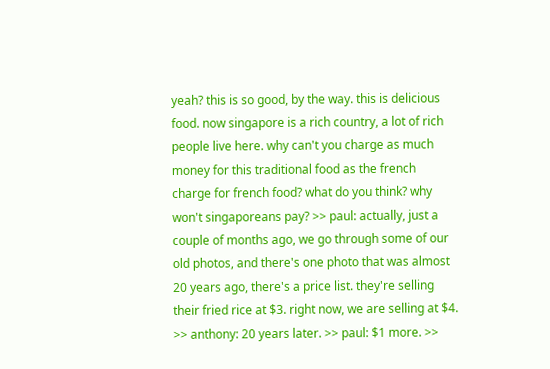yeah? this is so good, by the way. this is delicious food. now singapore is a rich country, a lot of rich people live here. why can't you charge as much money for this traditional food as the french charge for french food? what do you think? why won't singaporeans pay? >> paul: actually, just a couple of months ago, we go through some of our old photos, and there's one photo that was almost 20 years ago, there's a price list. they're selling their fried rice at $3. right now, we are selling at $4. >> anthony: 20 years later. >> paul: $1 more. >>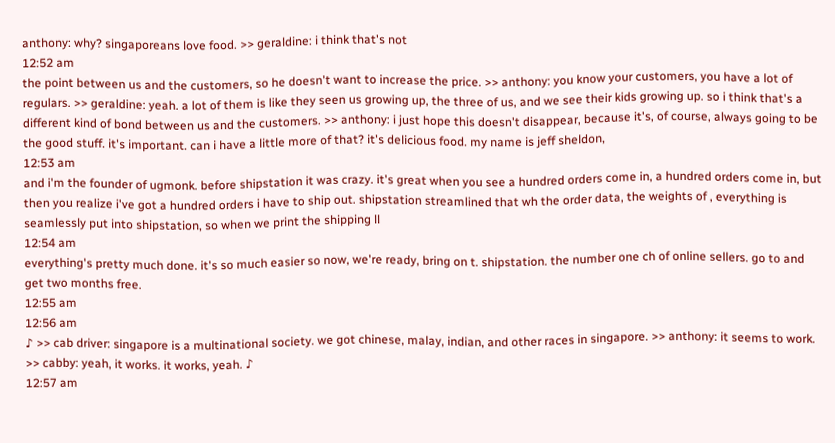anthony: why? singaporeans love food. >> geraldine: i think that's not
12:52 am
the point between us and the customers, so he doesn't want to increase the price. >> anthony: you know your customers, you have a lot of regulars. >> geraldine: yeah. a lot of them is like they seen us growing up, the three of us, and we see their kids growing up. so i think that's a different kind of bond between us and the customers. >> anthony: i just hope this doesn't disappear, because it's, of course, always going to be the good stuff. it's important. can i have a little more of that? it's delicious food. my name is jeff sheldon,
12:53 am
and i'm the founder of ugmonk. before shipstation it was crazy. it's great when you see a hundred orders come in, a hundred orders come in, but then you realize i've got a hundred orders i have to ship out. shipstation streamlined that wh the order data, the weights of , everything is seamlessly put into shipstation, so when we print the shipping ll
12:54 am
everything's pretty much done. it's so much easier so now, we're ready, bring on t. shipstation. the number one ch of online sellers. go to and get two months free.
12:55 am
12:56 am
♪ >> cab driver: singapore is a multinational society. we got chinese, malay, indian, and other races in singapore. >> anthony: it seems to work. >> cabby: yeah, it works. it works, yeah. ♪
12:57 am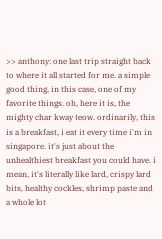>> anthony: one last trip straight back to where it all started for me. a simple good thing, in this case, one of my favorite things. oh, here it is, the mighty char kway teow. ordinarily, this is a breakfast, i eat it every time i'm in singapore. it's just about the unhealthiest breakfast you could have. i mean, it's literally like lard, crispy lard bits, healthy cockles, shrimp paste and a whole lot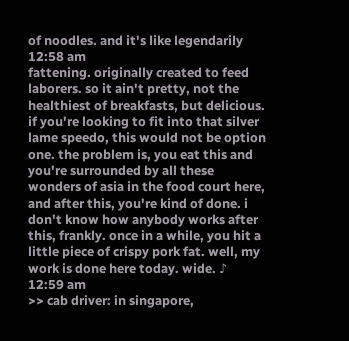of noodles. and it's like legendarily
12:58 am
fattening. originally created to feed laborers. so it ain't pretty, not the healthiest of breakfasts, but delicious. if you're looking to fit into that silver lame speedo, this would not be option one. the problem is, you eat this and you're surrounded by all these wonders of asia in the food court here, and after this, you're kind of done. i don't know how anybody works after this, frankly. once in a while, you hit a little piece of crispy pork fat. well, my work is done here today. wide. ♪
12:59 am
>> cab driver: in singapore,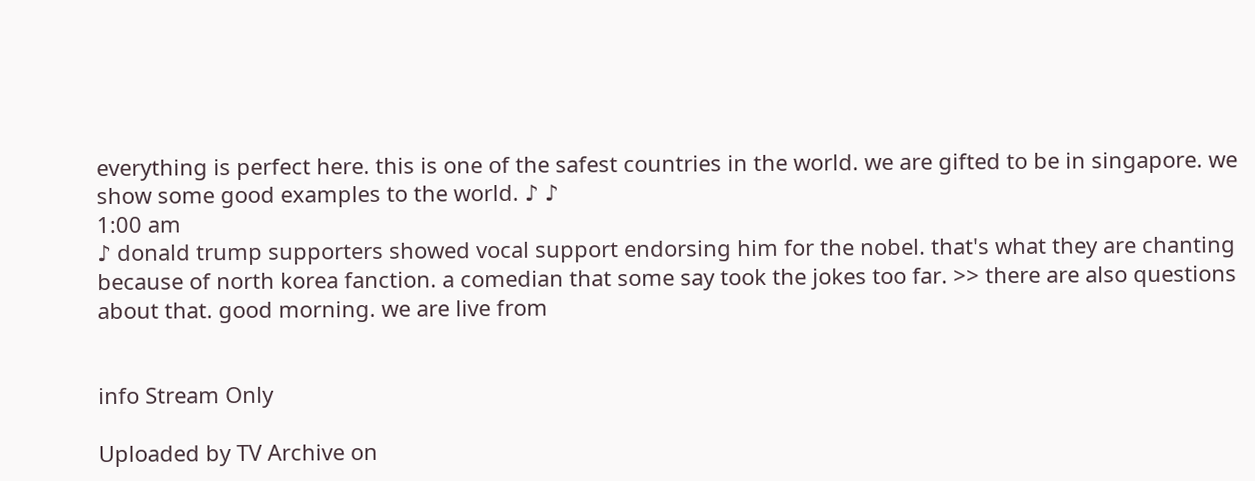everything is perfect here. this is one of the safest countries in the world. we are gifted to be in singapore. we show some good examples to the world. ♪ ♪
1:00 am
♪ donald trump supporters showed vocal support endorsing him for the nobel. that's what they are chanting because of north korea fanction. a comedian that some say took the jokes too far. >> there are also questions about that. good morning. we are live from


info Stream Only

Uploaded by TV Archive on